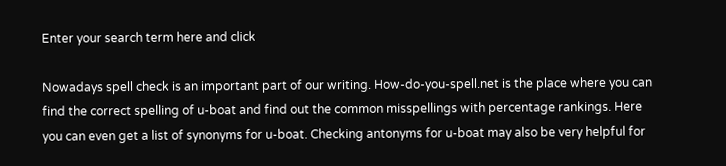Enter your search term here and click

Nowadays spell check is an important part of our writing. How-do-you-spell.net is the place where you can find the correct spelling of u-boat and find out the common misspellings with percentage rankings. Here you can even get a list of synonyms for u-boat. Checking antonyms for u-boat may also be very helpful for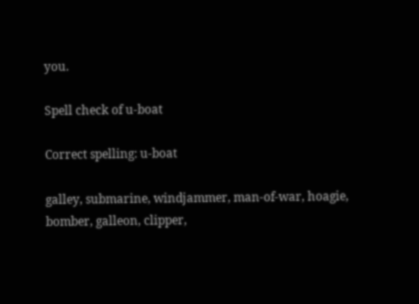you.

Spell check of u-boat

Correct spelling: u-boat

galley, submarine, windjammer, man-of-war, hoagie, bomber, galleon, clipper,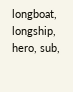longboat, longship, hero, sub,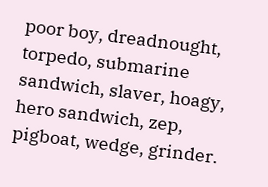poor boy, dreadnought, torpedo, submarine sandwich, slaver, hoagy, hero sandwich, zep, pigboat, wedge, grinder.